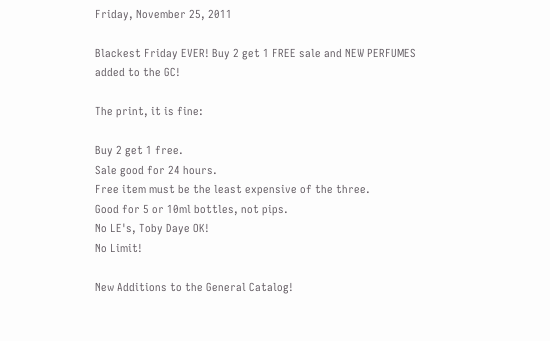Friday, November 25, 2011

Blackest Friday EVER! Buy 2 get 1 FREE sale and NEW PERFUMES added to the GC!

The print, it is fine:

Buy 2 get 1 free.
Sale good for 24 hours.
Free item must be the least expensive of the three.
Good for 5 or 10ml bottles, not pips.
No LE's, Toby Daye OK!
No Limit!

New Additions to the General Catalog!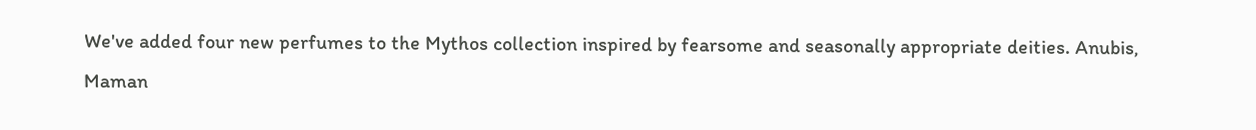We've added four new perfumes to the Mythos collection inspired by fearsome and seasonally appropriate deities. Anubis, Maman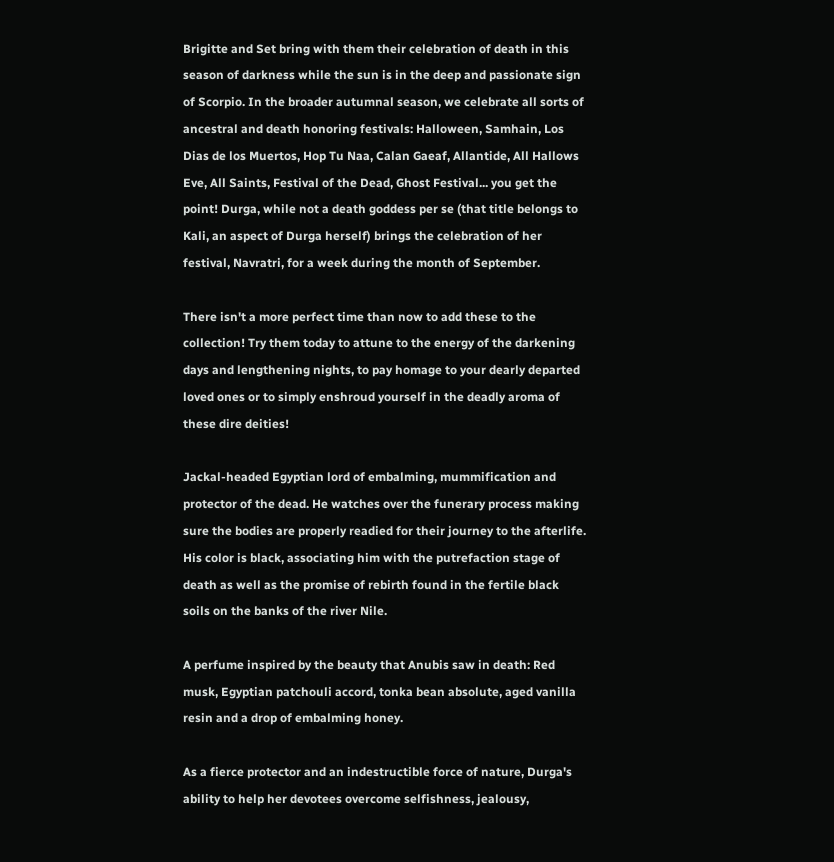Brigitte and Set bring with them their celebration of death in this season of darkness while the sun is in the deep and passionate sign of Scorpio. In the broader autumnal season, we celebrate all sorts of ancestral and death honoring festivals: Halloween, Samhain, Los Dias de los Muertos, Hop Tu Naa, Calan Gaeaf, Allantide, All Hallows Eve, All Saints, Festival of the Dead, Ghost Festival... you get the point! Durga, while not a death goddess per se (that title belongs to Kali, an aspect of Durga herself) brings the celebration of her festival, Navratri, for a week during the month of September.

There isn't a more perfect time than now to add these to the collection! Try them today to attune to the energy of the darkening days and lengthening nights, to pay homage to your dearly departed loved ones or to simply enshroud yourself in the deadly aroma of these dire deities!

Jackal-headed Egyptian lord of embalming, mummification and protector of the dead. He watches over the funerary process making sure the bodies are properly readied for their journey to the afterlife. His color is black, associating him with the putrefaction stage of death as well as the promise of rebirth found in the fertile black soils on the banks of the river Nile.

A perfume inspired by the beauty that Anubis saw in death: Red musk, Egyptian patchouli accord, tonka bean absolute, aged vanilla resin and a drop of embalming honey.

As a fierce protector and an indestructible force of nature, Durga's ability to help her devotees overcome selfishness, jealousy,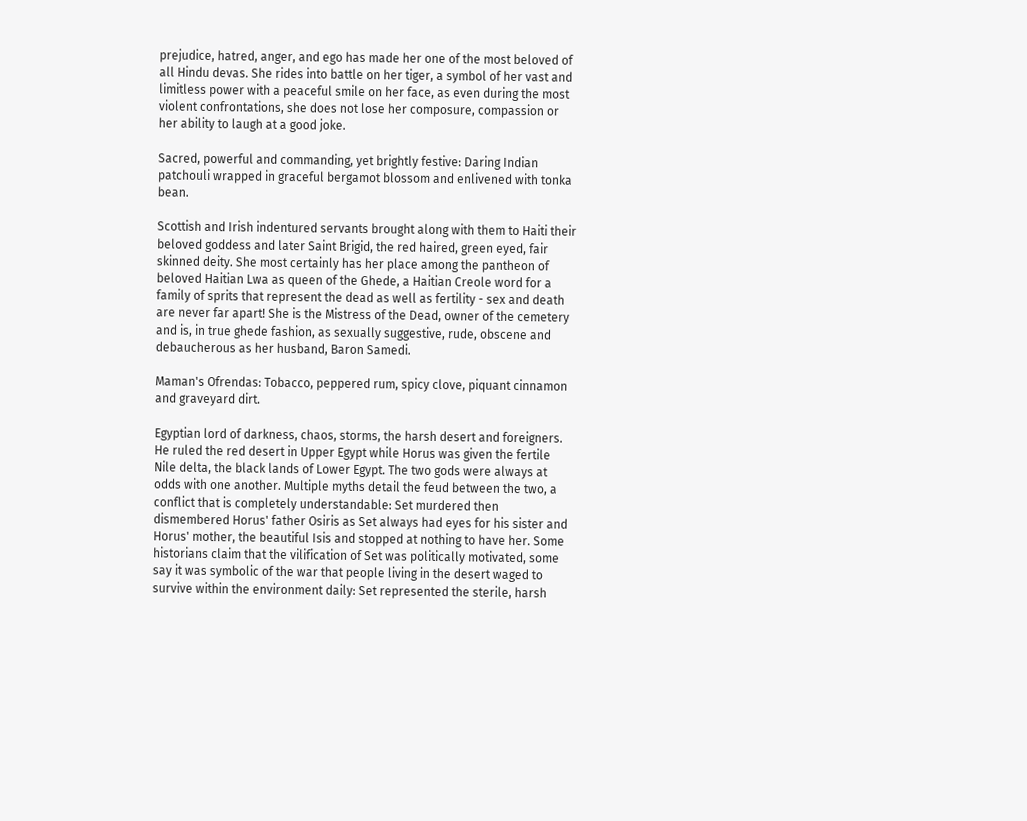prejudice, hatred, anger, and ego has made her one of the most beloved of all Hindu devas. She rides into battle on her tiger, a symbol of her vast and limitless power with a peaceful smile on her face, as even during the most violent confrontations, she does not lose her composure, compassion or her ability to laugh at a good joke.

Sacred, powerful and commanding, yet brightly festive: Daring Indian patchouli wrapped in graceful bergamot blossom and enlivened with tonka bean.

Scottish and Irish indentured servants brought along with them to Haiti their beloved goddess and later Saint Brigid, the red haired, green eyed, fair skinned deity. She most certainly has her place among the pantheon of beloved Haitian Lwa as queen of the Ghede, a Haitian Creole word for a family of sprits that represent the dead as well as fertility - sex and death are never far apart! She is the Mistress of the Dead, owner of the cemetery and is, in true ghede fashion, as sexually suggestive, rude, obscene and debaucherous as her husband, Baron Samedi.

Maman's Ofrendas: Tobacco, peppered rum, spicy clove, piquant cinnamon and graveyard dirt.

Egyptian lord of darkness, chaos, storms, the harsh desert and foreigners. He ruled the red desert in Upper Egypt while Horus was given the fertile Nile delta, the black lands of Lower Egypt. The two gods were always at odds with one another. Multiple myths detail the feud between the two, a conflict that is completely understandable: Set murdered then dismembered Horus' father Osiris as Set always had eyes for his sister and Horus' mother, the beautiful Isis and stopped at nothing to have her. Some historians claim that the vilification of Set was politically motivated, some say it was symbolic of the war that people living in the desert waged to survive within the environment daily: Set represented the sterile, harsh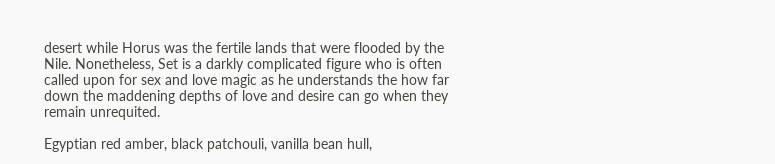desert while Horus was the fertile lands that were flooded by the Nile. Nonetheless, Set is a darkly complicated figure who is often called upon for sex and love magic as he understands the how far down the maddening depths of love and desire can go when they remain unrequited.

Egyptian red amber, black patchouli, vanilla bean hull,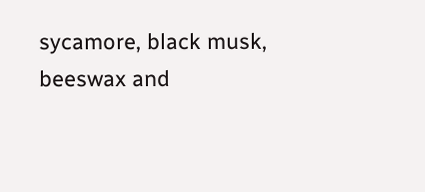sycamore, black musk, beeswax and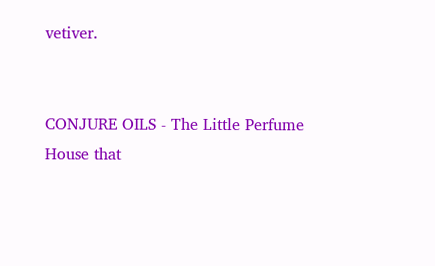vetiver.


CONJURE OILS - The Little Perfume House that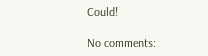Could!

No comments: